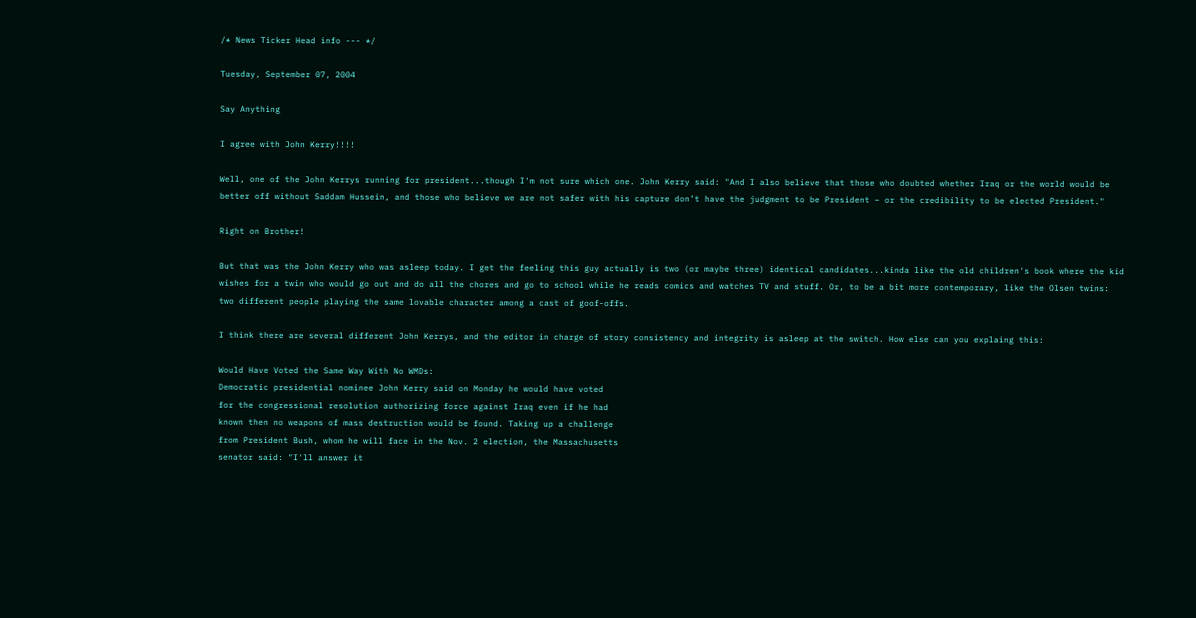/* News Ticker Head info --- */

Tuesday, September 07, 2004

Say Anything

I agree with John Kerry!!!!

Well, one of the John Kerrys running for president...though I'm not sure which one. John Kerry said: "And I also believe that those who doubted whether Iraq or the world would be better off without Saddam Hussein, and those who believe we are not safer with his capture don’t have the judgment to be President – or the credibility to be elected President."

Right on Brother!

But that was the John Kerry who was asleep today. I get the feeling this guy actually is two (or maybe three) identical candidates...kinda like the old children's book where the kid wishes for a twin who would go out and do all the chores and go to school while he reads comics and watches TV and stuff. Or, to be a bit more contemporary, like the Olsen twins: two different people playing the same lovable character among a cast of goof-offs.

I think there are several different John Kerrys, and the editor in charge of story consistency and integrity is asleep at the switch. How else can you explaing this:

Would Have Voted the Same Way With No WMDs:
Democratic presidential nominee John Kerry said on Monday he would have voted
for the congressional resolution authorizing force against Iraq even if he had
known then no weapons of mass destruction would be found. Taking up a challenge
from President Bush, whom he will face in the Nov. 2 election, the Massachusetts
senator said: "I'll answer it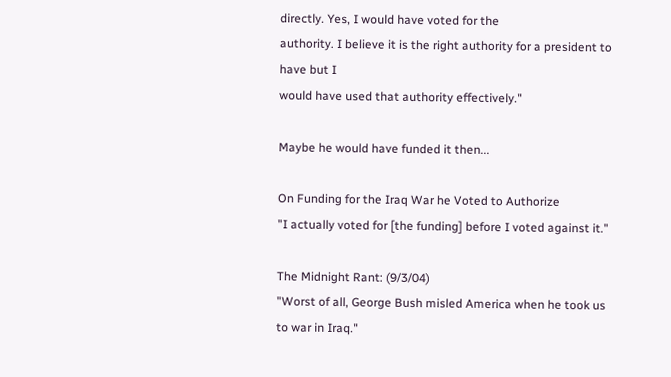directly. Yes, I would have voted for the
authority. I believe it is the right authority for a president to have but I
would have used that authority effectively."

Maybe he would have funded it then...

On Funding for the Iraq War he Voted to Authorize
"I actually voted for [the funding] before I voted against it."

The Midnight Rant: (9/3/04)
"Worst of all, George Bush misled America when he took us to war in Iraq."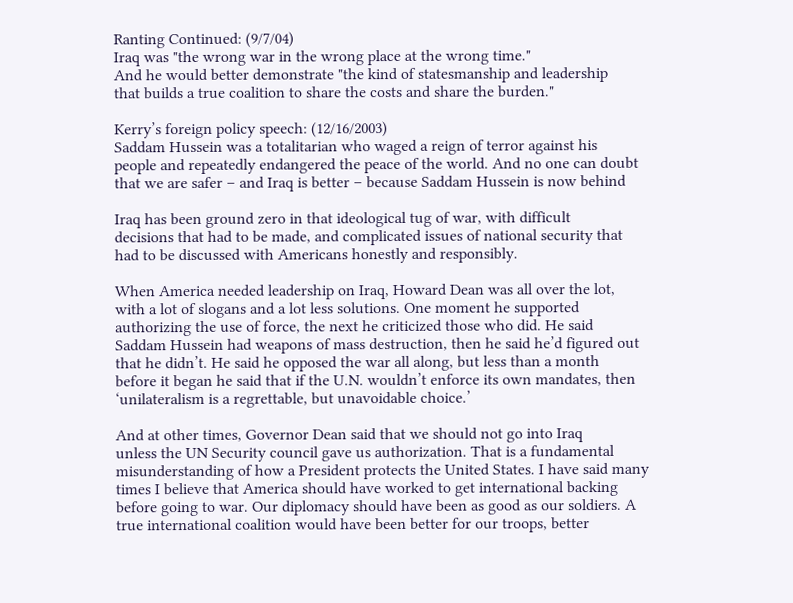Ranting Continued: (9/7/04)
Iraq was "the wrong war in the wrong place at the wrong time."
And he would better demonstrate "the kind of statesmanship and leadership
that builds a true coalition to share the costs and share the burden."

Kerry’s foreign policy speech: (12/16/2003)
Saddam Hussein was a totalitarian who waged a reign of terror against his
people and repeatedly endangered the peace of the world. And no one can doubt
that we are safer – and Iraq is better – because Saddam Hussein is now behind

Iraq has been ground zero in that ideological tug of war, with difficult
decisions that had to be made, and complicated issues of national security that
had to be discussed with Americans honestly and responsibly.

When America needed leadership on Iraq, Howard Dean was all over the lot,
with a lot of slogans and a lot less solutions. One moment he supported
authorizing the use of force, the next he criticized those who did. He said
Saddam Hussein had weapons of mass destruction, then he said he’d figured out
that he didn’t. He said he opposed the war all along, but less than a month
before it began he said that if the U.N. wouldn’t enforce its own mandates, then
‘unilateralism is a regrettable, but unavoidable choice.’

And at other times, Governor Dean said that we should not go into Iraq
unless the UN Security council gave us authorization. That is a fundamental
misunderstanding of how a President protects the United States. I have said many
times I believe that America should have worked to get international backing
before going to war. Our diplomacy should have been as good as our soldiers. A
true international coalition would have been better for our troops, better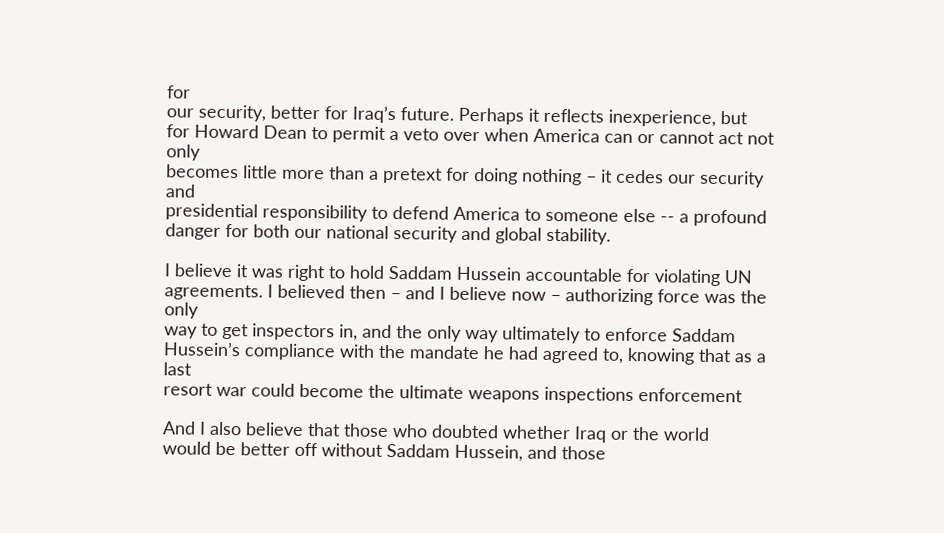for
our security, better for Iraq’s future. Perhaps it reflects inexperience, but
for Howard Dean to permit a veto over when America can or cannot act not only
becomes little more than a pretext for doing nothing – it cedes our security and
presidential responsibility to defend America to someone else -- a profound
danger for both our national security and global stability.

I believe it was right to hold Saddam Hussein accountable for violating UN
agreements. I believed then – and I believe now – authorizing force was the only
way to get inspectors in, and the only way ultimately to enforce Saddam
Hussein’s compliance with the mandate he had agreed to, knowing that as a last
resort war could become the ultimate weapons inspections enforcement

And I also believe that those who doubted whether Iraq or the world
would be better off without Saddam Hussein, and those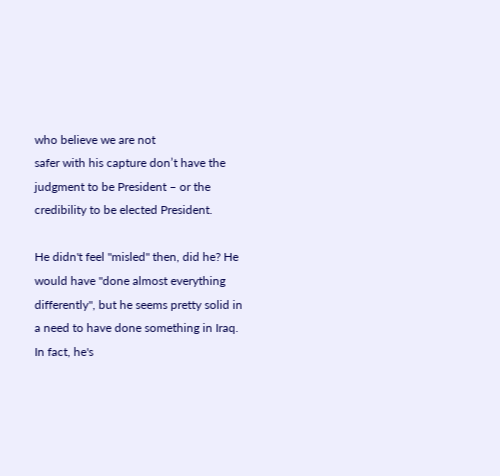who believe we are not
safer with his capture don’t have the judgment to be President – or the
credibility to be elected President.

He didn't feel "misled" then, did he? He would have "done almost everything differently", but he seems pretty solid in a need to have done something in Iraq. In fact, he's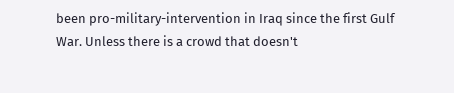been pro-military-intervention in Iraq since the first Gulf War. Unless there is a crowd that doesn't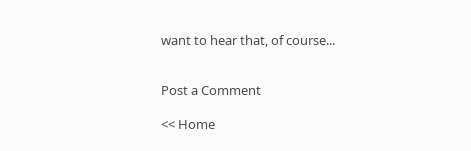want to hear that, of course...


Post a Comment

<< Home